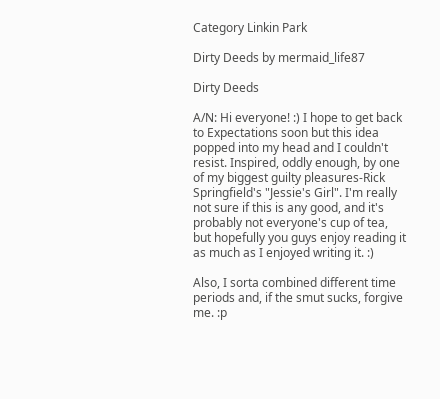Category Linkin Park

Dirty Deeds by mermaid_life87

Dirty Deeds

A/N: Hi everyone! :) I hope to get back to Expectations soon but this idea popped into my head and I couldn't resist. Inspired, oddly enough, by one of my biggest guilty pleasures-Rick Springfield's "Jessie's Girl". I'm really not sure if this is any good, and it's probably not everyone's cup of tea, but hopefully you guys enjoy reading it as much as I enjoyed writing it. :)

Also, I sorta combined different time periods and, if the smut sucks, forgive me. :p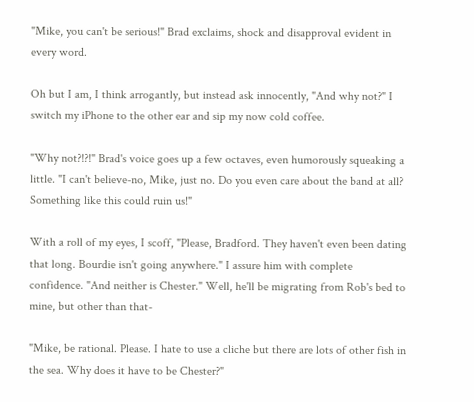"Mike, you can't be serious!" Brad exclaims, shock and disapproval evident in every word.

Oh but I am, I think arrogantly, but instead ask innocently, "And why not?" I switch my iPhone to the other ear and sip my now cold coffee.

"Why not?!?!" Brad's voice goes up a few octaves, even humorously squeaking a little. "I can't believe-no, Mike, just no. Do you even care about the band at all? Something like this could ruin us!"

With a roll of my eyes, I scoff, "Please, Bradford. They haven't even been dating that long. Bourdie isn't going anywhere." I assure him with complete confidence. "And neither is Chester." Well, he'll be migrating from Rob's bed to mine, but other than that-

"Mike, be rational. Please. I hate to use a cliche but there are lots of other fish in the sea. Why does it have to be Chester?"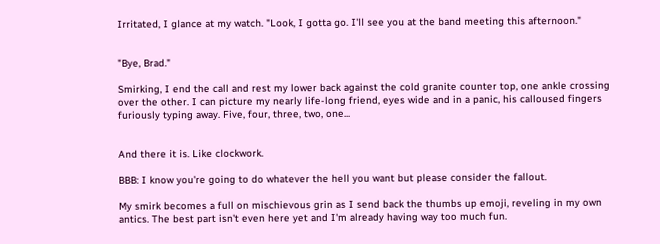Irritated, I glance at my watch. "Look, I gotta go. I'll see you at the band meeting this afternoon."


"Bye, Brad."

Smirking, I end the call and rest my lower back against the cold granite counter top, one ankle crossing over the other. I can picture my nearly life-long friend, eyes wide and in a panic, his calloused fingers furiously typing away. Five, four, three, two, one...


And there it is. Like clockwork.

BBB: I know you're going to do whatever the hell you want but please consider the fallout.

My smirk becomes a full on mischievous grin as I send back the thumbs up emoji, reveling in my own antics. The best part isn't even here yet and I'm already having way too much fun.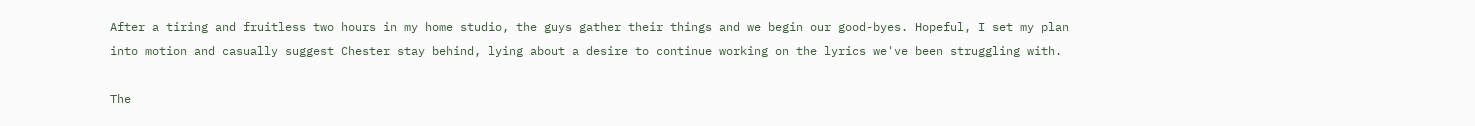After a tiring and fruitless two hours in my home studio, the guys gather their things and we begin our good-byes. Hopeful, I set my plan into motion and casually suggest Chester stay behind, lying about a desire to continue working on the lyrics we've been struggling with.

The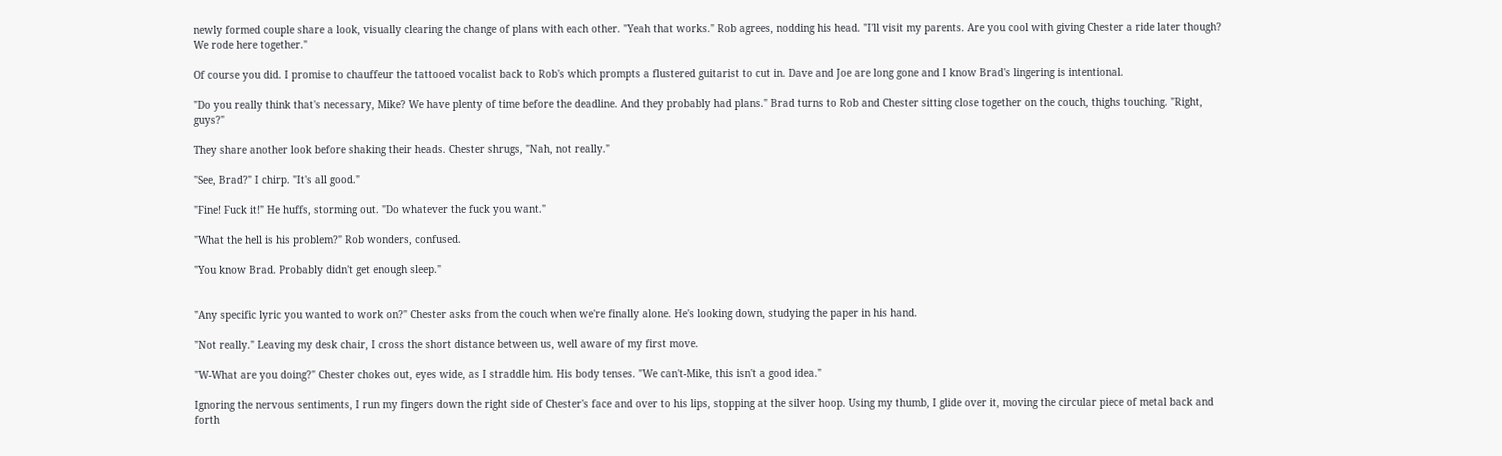newly formed couple share a look, visually clearing the change of plans with each other. "Yeah that works." Rob agrees, nodding his head. "I'll visit my parents. Are you cool with giving Chester a ride later though? We rode here together."

Of course you did. I promise to chauffeur the tattooed vocalist back to Rob's which prompts a flustered guitarist to cut in. Dave and Joe are long gone and I know Brad's lingering is intentional.

"Do you really think that's necessary, Mike? We have plenty of time before the deadline. And they probably had plans." Brad turns to Rob and Chester sitting close together on the couch, thighs touching. "Right, guys?"

They share another look before shaking their heads. Chester shrugs, "Nah, not really."

"See, Brad?" I chirp. "It's all good."

"Fine! Fuck it!" He huffs, storming out. "Do whatever the fuck you want."

"What the hell is his problem?" Rob wonders, confused.

"You know Brad. Probably didn't get enough sleep."


"Any specific lyric you wanted to work on?" Chester asks from the couch when we're finally alone. He's looking down, studying the paper in his hand.

"Not really." Leaving my desk chair, I cross the short distance between us, well aware of my first move.

"W-What are you doing?" Chester chokes out, eyes wide, as I straddle him. His body tenses. "We can't-Mike, this isn't a good idea."

Ignoring the nervous sentiments, I run my fingers down the right side of Chester's face and over to his lips, stopping at the silver hoop. Using my thumb, I glide over it, moving the circular piece of metal back and forth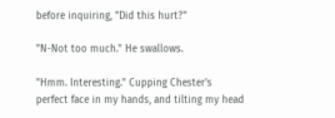before inquiring, "Did this hurt?"

"N-Not too much." He swallows.

"Hmm. Interesting." Cupping Chester's perfect face in my hands, and tilting my head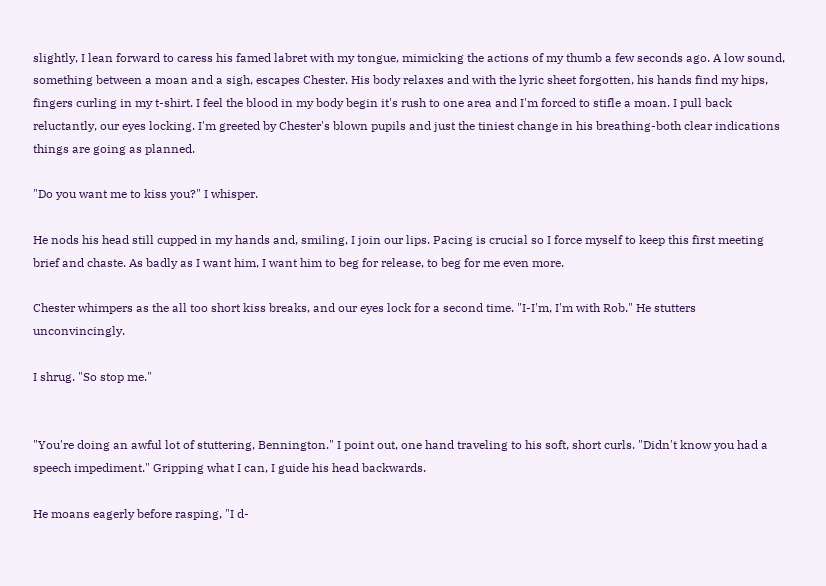slightly, I lean forward to caress his famed labret with my tongue, mimicking the actions of my thumb a few seconds ago. A low sound, something between a moan and a sigh, escapes Chester. His body relaxes and with the lyric sheet forgotten, his hands find my hips, fingers curling in my t-shirt. I feel the blood in my body begin it's rush to one area and I'm forced to stifle a moan. I pull back reluctantly, our eyes locking. I'm greeted by Chester's blown pupils and just the tiniest change in his breathing-both clear indications things are going as planned.

"Do you want me to kiss you?" I whisper.

He nods his head still cupped in my hands and, smiling, I join our lips. Pacing is crucial so I force myself to keep this first meeting brief and chaste. As badly as I want him, I want him to beg for release, to beg for me even more.

Chester whimpers as the all too short kiss breaks, and our eyes lock for a second time. "I-I'm, I'm with Rob." He stutters unconvincingly.

I shrug. "So stop me."


"You're doing an awful lot of stuttering, Bennington." I point out, one hand traveling to his soft, short curls. "Didn't know you had a speech impediment." Gripping what I can, I guide his head backwards.

He moans eagerly before rasping, "I d-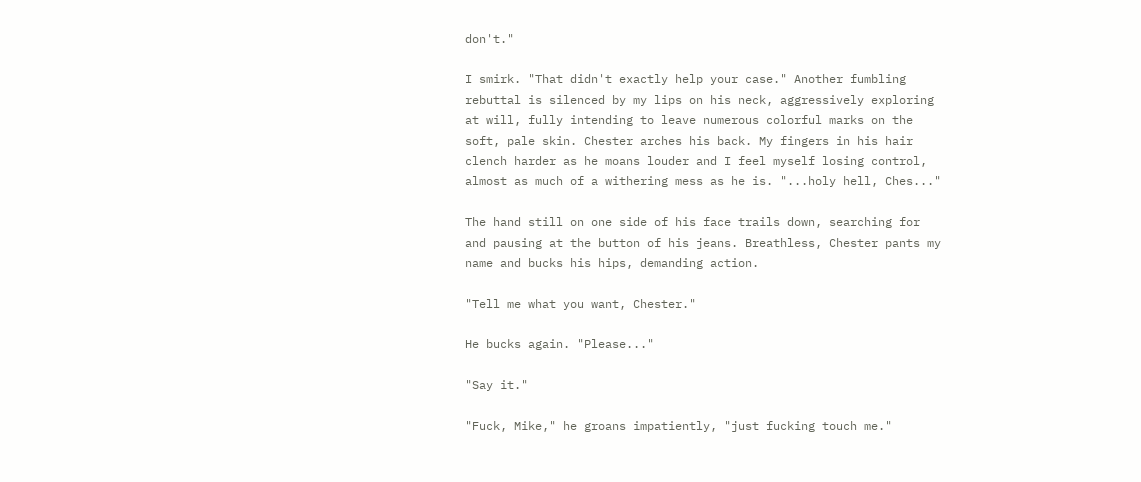don't."

I smirk. "That didn't exactly help your case." Another fumbling rebuttal is silenced by my lips on his neck, aggressively exploring at will, fully intending to leave numerous colorful marks on the soft, pale skin. Chester arches his back. My fingers in his hair clench harder as he moans louder and I feel myself losing control, almost as much of a withering mess as he is. "...holy hell, Ches..."

The hand still on one side of his face trails down, searching for and pausing at the button of his jeans. Breathless, Chester pants my name and bucks his hips, demanding action.

"Tell me what you want, Chester."

He bucks again. "Please..."

"Say it."

"Fuck, Mike," he groans impatiently, "just fucking touch me."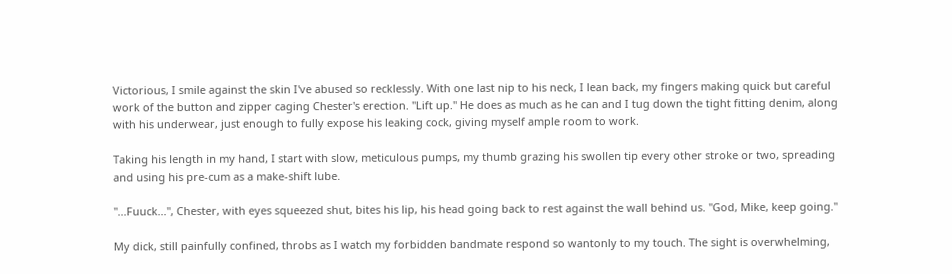Victorious, I smile against the skin I've abused so recklessly. With one last nip to his neck, I lean back, my fingers making quick but careful work of the button and zipper caging Chester's erection. "Lift up." He does as much as he can and I tug down the tight fitting denim, along with his underwear, just enough to fully expose his leaking cock, giving myself ample room to work.

Taking his length in my hand, I start with slow, meticulous pumps, my thumb grazing his swollen tip every other stroke or two, spreading and using his pre-cum as a make-shift lube.

"...Fuuck...", Chester, with eyes squeezed shut, bites his lip, his head going back to rest against the wall behind us. "God, Mike, keep going."

My dick, still painfully confined, throbs as I watch my forbidden bandmate respond so wantonly to my touch. The sight is overwhelming,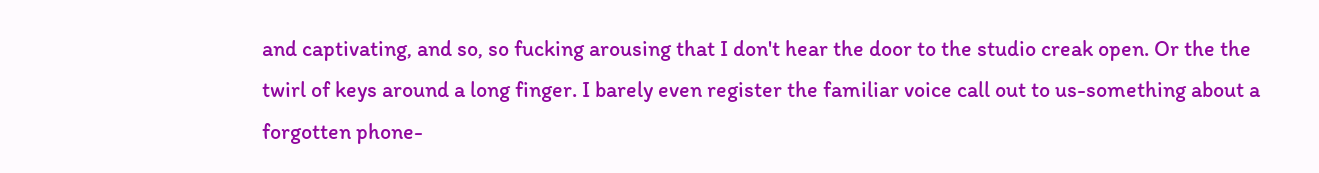and captivating, and so, so fucking arousing that I don't hear the door to the studio creak open. Or the the twirl of keys around a long finger. I barely even register the familiar voice call out to us-something about a forgotten phone-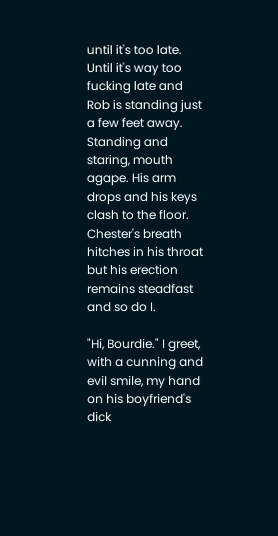until it's too late. Until it's way too fucking late and Rob is standing just a few feet away. Standing and staring, mouth agape. His arm drops and his keys clash to the floor. Chester's breath hitches in his throat but his erection remains steadfast and so do I.

"Hi, Bourdie." I greet, with a cunning and evil smile, my hand on his boyfriend's dick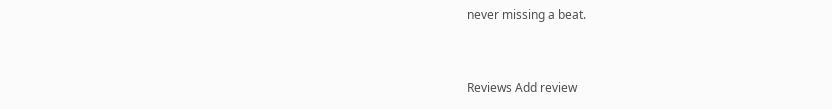never missing a beat.


Reviews Add review